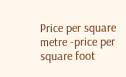Price per square metre -price per square foot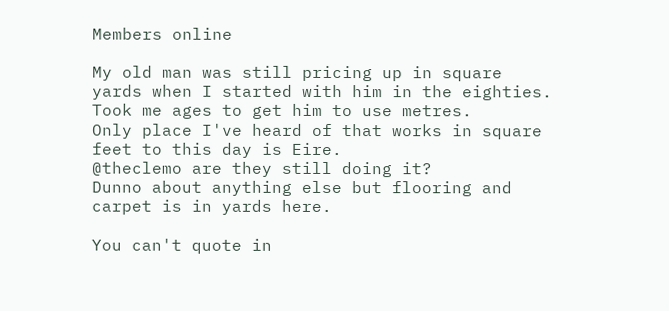Members online

My old man was still pricing up in square yards when I started with him in the eighties. Took me ages to get him to use metres.
Only place I've heard of that works in square feet to this day is Eire.
@theclemo are they still doing it?
Dunno about anything else but flooring and carpet is in yards here.

You can't quote in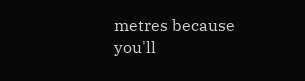metres because you'll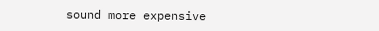sound more expensive